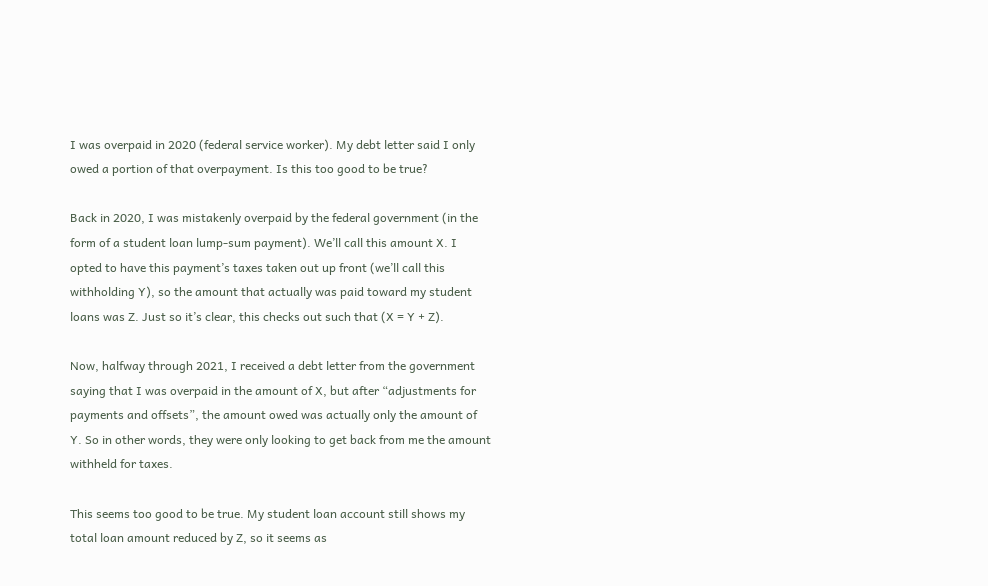I was overpaid in 2020 (federal service worker). My debt letter said I only owed a portion of that overpayment. Is this too good to be true?

Back in 2020, I was mistakenly overpaid by the federal government (in the form of a student loan lump-sum payment). We’ll call this amount X. I opted to have this payment’s taxes taken out up front (we’ll call this withholding Y), so the amount that actually was paid toward my student loans was Z. Just so it’s clear, this checks out such that (X = Y + Z).

Now, halfway through 2021, I received a debt letter from the government saying that I was overpaid in the amount of X, but after “adjustments for payments and offsets”, the amount owed was actually only the amount of Y. So in other words, they were only looking to get back from me the amount withheld for taxes.

This seems too good to be true. My student loan account still shows my total loan amount reduced by Z, so it seems as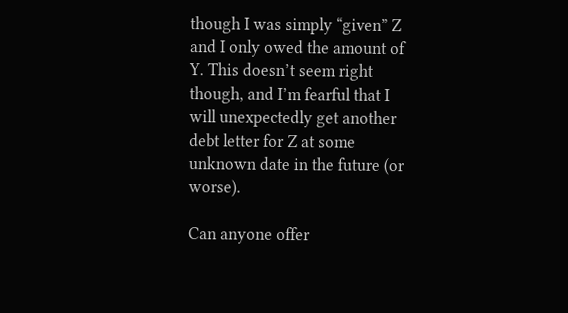though I was simply “given” Z and I only owed the amount of Y. This doesn’t seem right though, and I’m fearful that I will unexpectedly get another debt letter for Z at some unknown date in the future (or worse).

Can anyone offer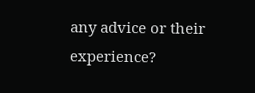any advice or their experience?